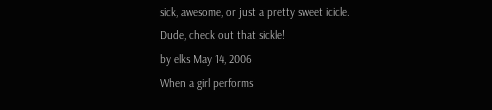sick, awesome, or just a pretty sweet icicle.
Dude, check out that sickle!
by elks May 14, 2006
When a girl performs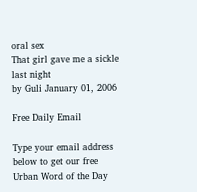oral sex
That girl gave me a sickle last night
by Guli January 01, 2006

Free Daily Email

Type your email address below to get our free Urban Word of the Day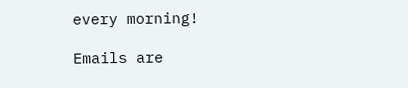every morning!

Emails are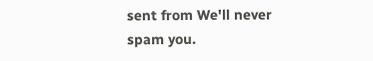sent from We'll never spam you.